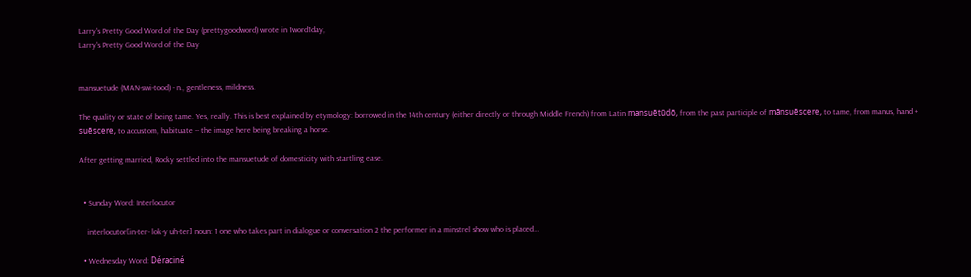Larry's Pretty Good Word of the Day (prettygoodword) wrote in 1word1day,
Larry's Pretty Good Word of the Day


mansuetude (MAN-swi-tood) - n., gentleness, mildness.

The quality or state of being tame. Yes, really. This is best explained by etymology: borrowed in the 14th century (either directly or through Middle French) from Latin mansuētūdō, from the past participle of mānsuēscere, to tame, from manus, hand + suēscere, to accustom, habituate -- the image here being breaking a horse.

After getting married, Rocky settled into the mansuetude of domesticity with startling ease.


  • Sunday Word: Interlocutor

    interlocutor[in-ter- lok-y uh-ter] noun: 1 one who takes part in dialogue or conversation 2 the performer in a minstrel show who is placed…

  • Wednesday Word: Déraciné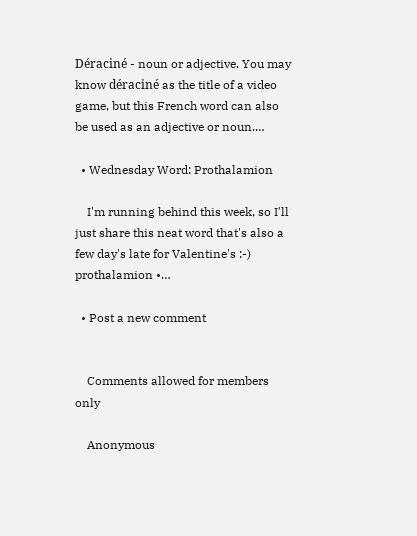Déraciné - noun or adjective. You may know déraciné as the title of a video game, but this French word can also be used as an adjective or noun.…

  • Wednesday Word: Prothalamion

    I'm running behind this week, so I'll just share this neat word that's also a few day's late for Valentine's :-) prothalamion •…

  • Post a new comment


    Comments allowed for members only

    Anonymous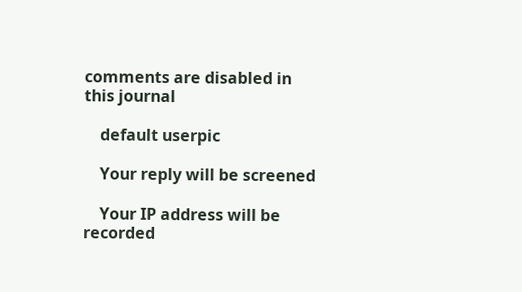comments are disabled in this journal

    default userpic

    Your reply will be screened

    Your IP address will be recorded